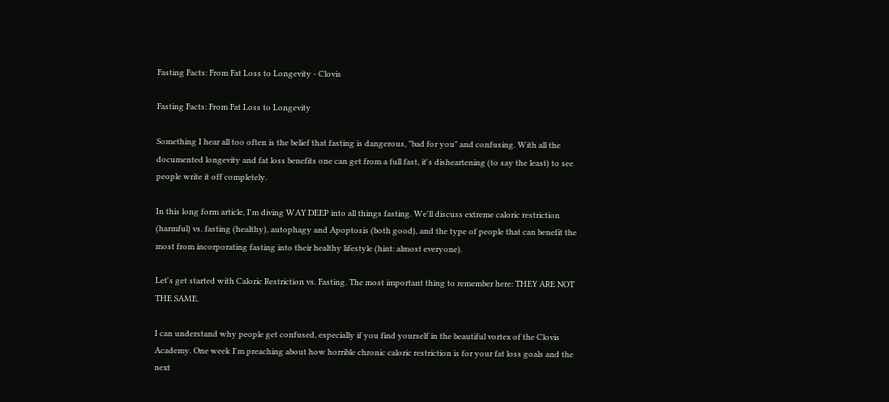Fasting Facts: From Fat Loss to Longevity - Clovis

Fasting Facts: From Fat Loss to Longevity

Something I hear all too often is the belief that fasting is dangerous, "bad for you" and confusing. With all the documented longevity and fat loss benefits one can get from a full fast, it's disheartening (to say the least) to see people write it off completely.

In this long form article, I'm diving WAY DEEP into all things fasting. We'll discuss extreme caloric restriction (harmful) vs. fasting (healthy), autophagy and Apoptosis (both good), and the type of people that can benefit the most from incorporating fasting into their healthy lifestyle (hint: almost everyone).

Let's get started with Caloric Restriction vs. Fasting. The most important thing to remember here: THEY ARE NOT THE SAME.

I can understand why people get confused, especially if you find yourself in the beautiful vortex of the Clovis Academy. One week I'm preaching about how horrible chronic caloric restriction is for your fat loss goals and the next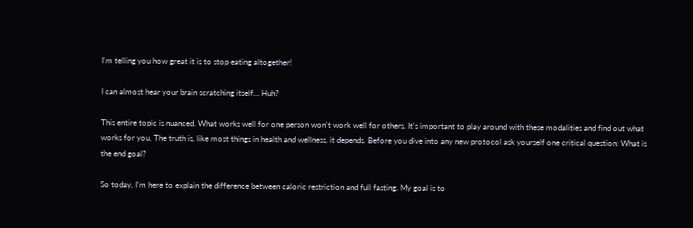I'm telling you how great it is to stop eating altogether!

I can almost hear your brain scratching itself… Huh?

This entire topic is nuanced. What works well for one person won't work well for others. It's important to play around with these modalities and find out what works for you. The truth is, like most things in health and wellness, it depends. Before you dive into any new protocol ask yourself one critical question: What is the end goal?

So today, I'm here to explain the difference between caloric restriction and full fasting. My goal is to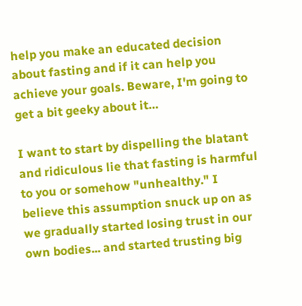help you make an educated decision about fasting and if it can help you achieve your goals. Beware, I'm going to get a bit geeky about it…

I want to start by dispelling the blatant and ridiculous lie that fasting is harmful to you or somehow "unhealthy." I believe this assumption snuck up on as we gradually started losing trust in our own bodies... and started trusting big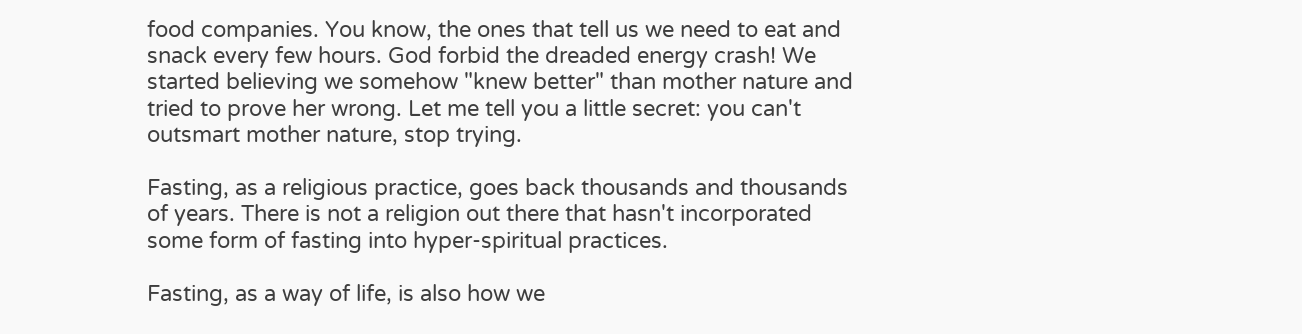food companies. You know, the ones that tell us we need to eat and snack every few hours. God forbid the dreaded energy crash! We started believing we somehow "knew better" than mother nature and tried to prove her wrong. Let me tell you a little secret: you can't outsmart mother nature, stop trying.

Fasting, as a religious practice, goes back thousands and thousands of years. There is not a religion out there that hasn't incorporated some form of fasting into hyper-spiritual practices.

Fasting, as a way of life, is also how we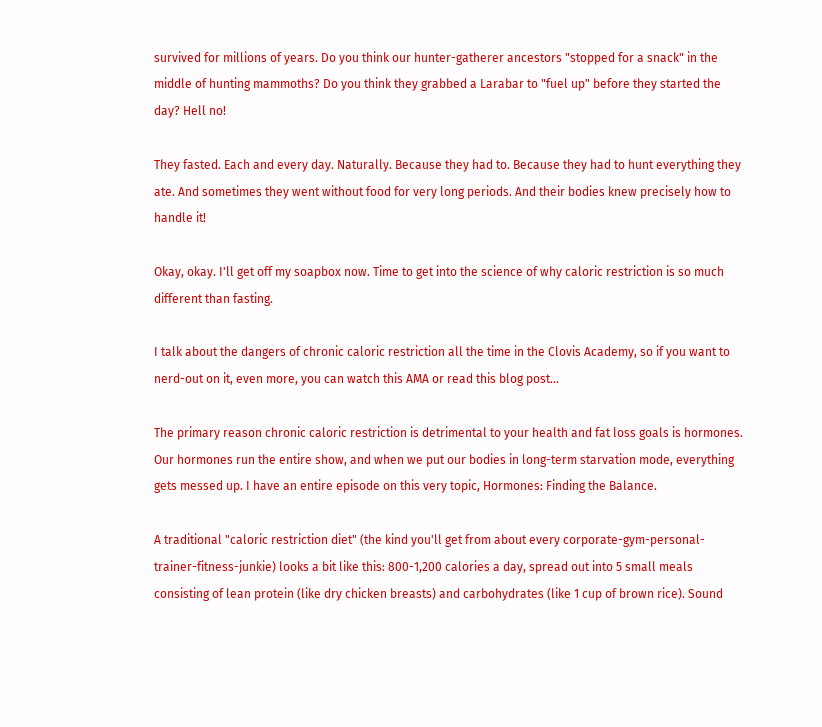survived for millions of years. Do you think our hunter-gatherer ancestors "stopped for a snack" in the middle of hunting mammoths? Do you think they grabbed a Larabar to "fuel up" before they started the day? Hell no!

They fasted. Each and every day. Naturally. Because they had to. Because they had to hunt everything they ate. And sometimes they went without food for very long periods. And their bodies knew precisely how to handle it!

Okay, okay. I'll get off my soapbox now. Time to get into the science of why caloric restriction is so much different than fasting.

I talk about the dangers of chronic caloric restriction all the time in the Clovis Academy, so if you want to nerd-out on it, even more, you can watch this AMA or read this blog post...

The primary reason chronic caloric restriction is detrimental to your health and fat loss goals is hormones. Our hormones run the entire show, and when we put our bodies in long-term starvation mode, everything gets messed up. I have an entire episode on this very topic, Hormones: Finding the Balance.

A traditional "caloric restriction diet" (the kind you'll get from about every corporate-gym-personal-trainer-fitness-junkie) looks a bit like this: 800-1,200 calories a day, spread out into 5 small meals consisting of lean protein (like dry chicken breasts) and carbohydrates (like 1 cup of brown rice). Sound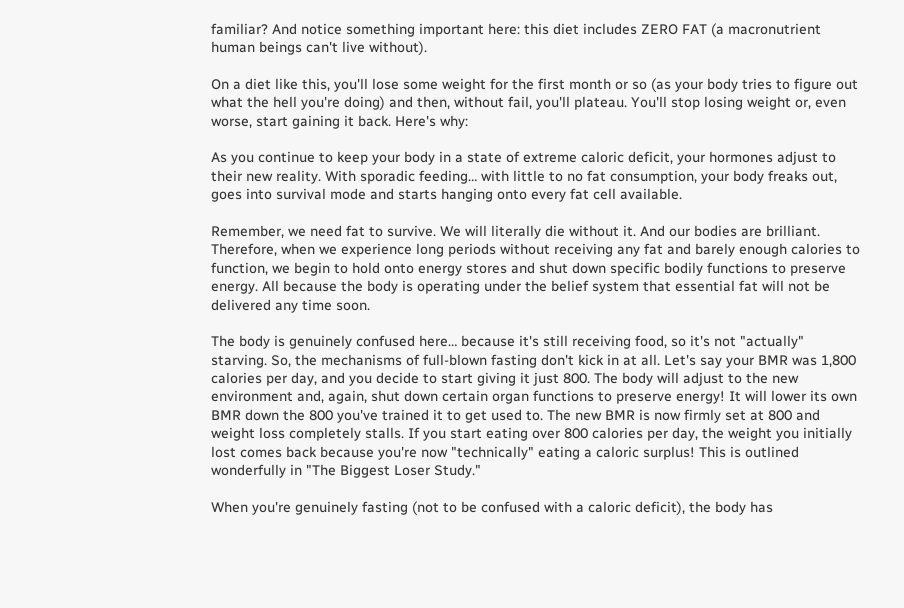familiar? And notice something important here: this diet includes ZERO FAT (a macronutrient human beings can't live without).

On a diet like this, you'll lose some weight for the first month or so (as your body tries to figure out what the hell you're doing) and then, without fail, you'll plateau. You'll stop losing weight or, even worse, start gaining it back. Here's why:

As you continue to keep your body in a state of extreme caloric deficit, your hormones adjust to their new reality. With sporadic feeding… with little to no fat consumption, your body freaks out, goes into survival mode and starts hanging onto every fat cell available.

Remember, we need fat to survive. We will literally die without it. And our bodies are brilliant. Therefore, when we experience long periods without receiving any fat and barely enough calories to function, we begin to hold onto energy stores and shut down specific bodily functions to preserve energy. All because the body is operating under the belief system that essential fat will not be delivered any time soon.

The body is genuinely confused here… because it's still receiving food, so it's not "actually" starving. So, the mechanisms of full-blown fasting don't kick in at all. Let's say your BMR was 1,800 calories per day, and you decide to start giving it just 800. The body will adjust to the new environment and, again, shut down certain organ functions to preserve energy! It will lower its own BMR down the 800 you've trained it to get used to. The new BMR is now firmly set at 800 and weight loss completely stalls. If you start eating over 800 calories per day, the weight you initially lost comes back because you're now "technically" eating a caloric surplus! This is outlined wonderfully in "The Biggest Loser Study."

When you're genuinely fasting (not to be confused with a caloric deficit), the body has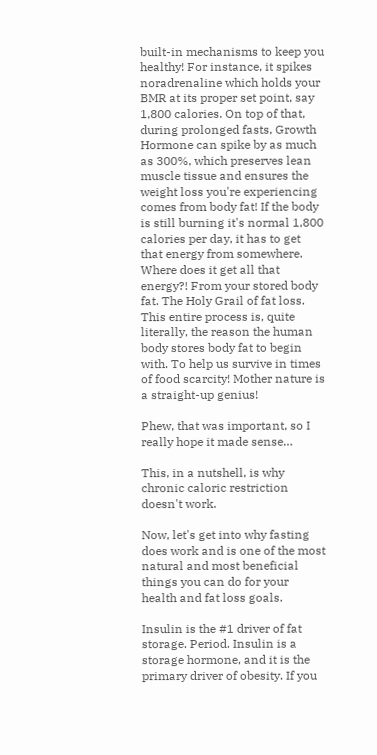built-in mechanisms to keep you healthy! For instance, it spikes noradrenaline which holds your BMR at its proper set point, say 1,800 calories. On top of that, during prolonged fasts, Growth Hormone can spike by as much as 300%, which preserves lean muscle tissue and ensures the weight loss you're experiencing comes from body fat! If the body is still burning it's normal 1,800 calories per day, it has to get that energy from somewhere. Where does it get all that energy?! From your stored body fat. The Holy Grail of fat loss. This entire process is, quite literally, the reason the human body stores body fat to begin with. To help us survive in times of food scarcity! Mother nature is a straight-up genius!

Phew, that was important, so I really hope it made sense…

This, in a nutshell, is why chronic caloric restriction doesn't work.

Now, let's get into why fasting does work and is one of the most natural and most beneficial things you can do for your health and fat loss goals.

Insulin is the #1 driver of fat storage. Period. Insulin is a storage hormone, and it is the primary driver of obesity. If you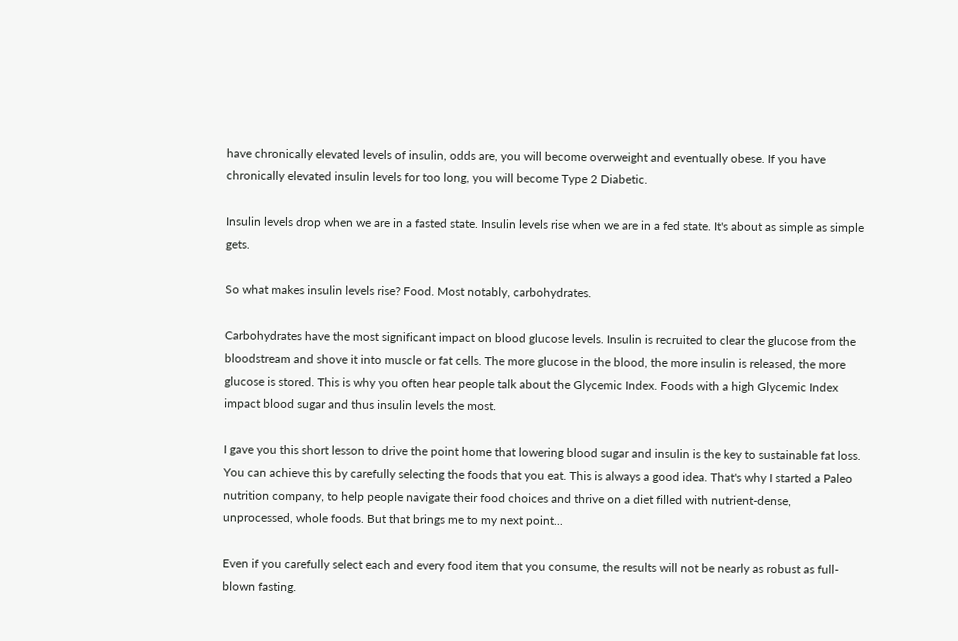have chronically elevated levels of insulin, odds are, you will become overweight and eventually obese. If you have chronically elevated insulin levels for too long, you will become Type 2 Diabetic.

Insulin levels drop when we are in a fasted state. Insulin levels rise when we are in a fed state. It's about as simple as simple gets.

So what makes insulin levels rise? Food. Most notably, carbohydrates.

Carbohydrates have the most significant impact on blood glucose levels. Insulin is recruited to clear the glucose from the bloodstream and shove it into muscle or fat cells. The more glucose in the blood, the more insulin is released, the more glucose is stored. This is why you often hear people talk about the Glycemic Index. Foods with a high Glycemic Index impact blood sugar and thus insulin levels the most.

I gave you this short lesson to drive the point home that lowering blood sugar and insulin is the key to sustainable fat loss. You can achieve this by carefully selecting the foods that you eat. This is always a good idea. That's why I started a Paleo nutrition company, to help people navigate their food choices and thrive on a diet filled with nutrient-dense, unprocessed, whole foods. But that brings me to my next point...

Even if you carefully select each and every food item that you consume, the results will not be nearly as robust as full-blown fasting.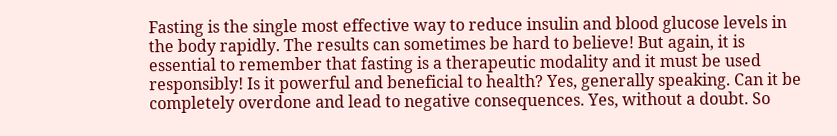Fasting is the single most effective way to reduce insulin and blood glucose levels in the body rapidly. The results can sometimes be hard to believe! But again, it is essential to remember that fasting is a therapeutic modality and it must be used responsibly! Is it powerful and beneficial to health? Yes, generally speaking. Can it be completely overdone and lead to negative consequences. Yes, without a doubt. So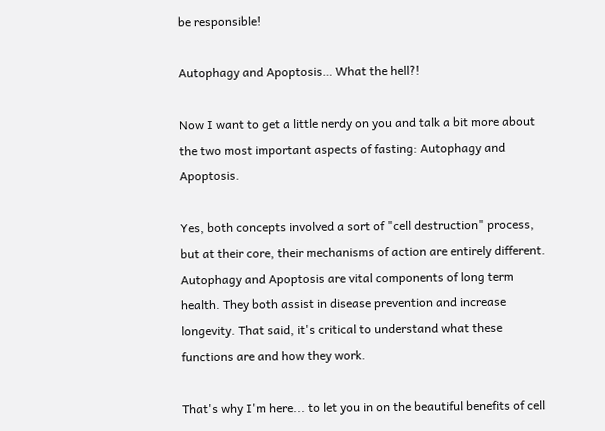be responsible!

Autophagy and Apoptosis… What the hell?!

Now I want to get a little nerdy on you and talk a bit more about the two most important aspects of fasting: Autophagy and Apoptosis.

Yes, both concepts involved a sort of "cell destruction" process, but at their core, their mechanisms of action are entirely different. Autophagy and Apoptosis are vital components of long term health. They both assist in disease prevention and increase longevity. That said, it's critical to understand what these functions are and how they work.

That's why I'm here... to let you in on the beautiful benefits of cell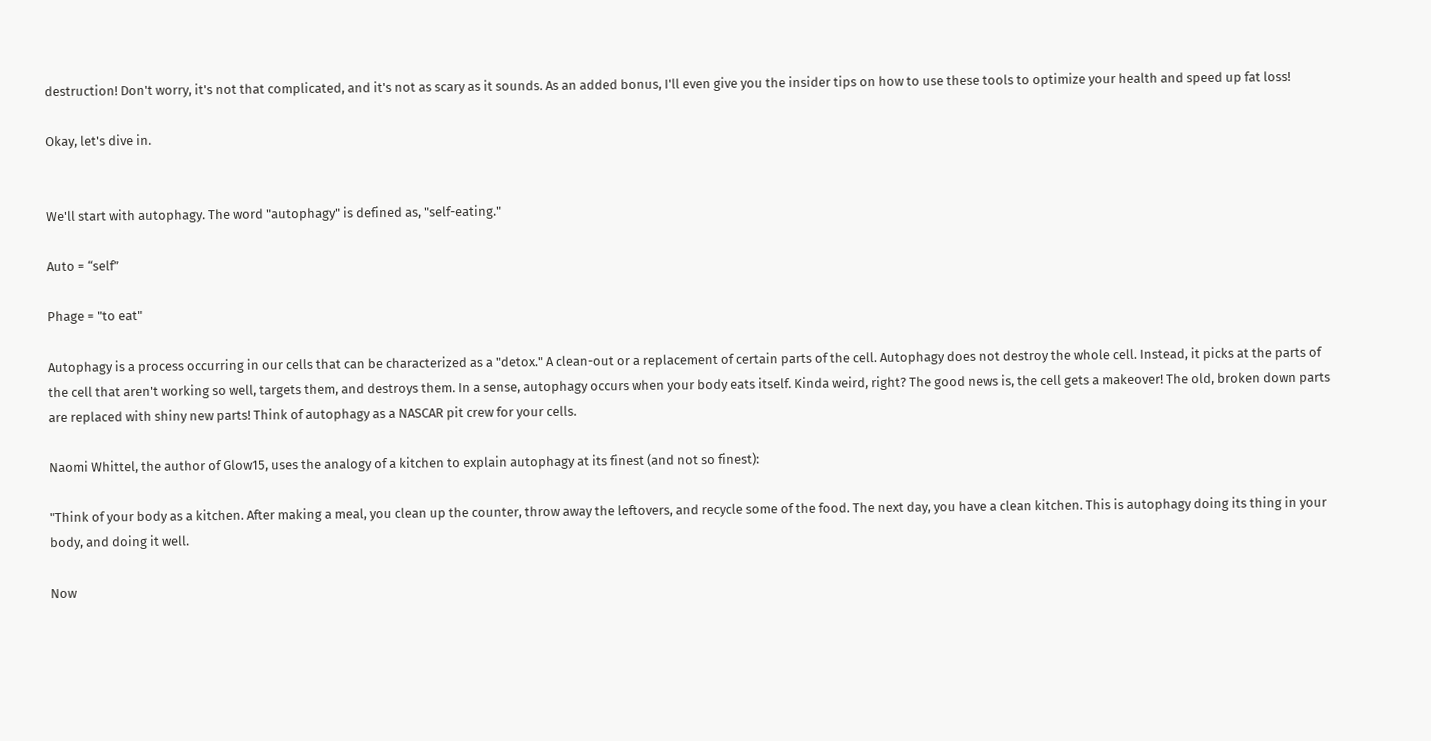destruction! Don't worry, it's not that complicated, and it's not as scary as it sounds. As an added bonus, I'll even give you the insider tips on how to use these tools to optimize your health and speed up fat loss!

Okay, let's dive in.


We'll start with autophagy. The word "autophagy" is defined as, "self-eating."

Auto = “self”

Phage = "to eat"

Autophagy is a process occurring in our cells that can be characterized as a "detox." A clean-out or a replacement of certain parts of the cell. Autophagy does not destroy the whole cell. Instead, it picks at the parts of the cell that aren't working so well, targets them, and destroys them. In a sense, autophagy occurs when your body eats itself. Kinda weird, right? The good news is, the cell gets a makeover! The old, broken down parts are replaced with shiny new parts! Think of autophagy as a NASCAR pit crew for your cells.

Naomi Whittel, the author of Glow15, uses the analogy of a kitchen to explain autophagy at its finest (and not so finest):

"Think of your body as a kitchen. After making a meal, you clean up the counter, throw away the leftovers, and recycle some of the food. The next day, you have a clean kitchen. This is autophagy doing its thing in your body, and doing it well.

Now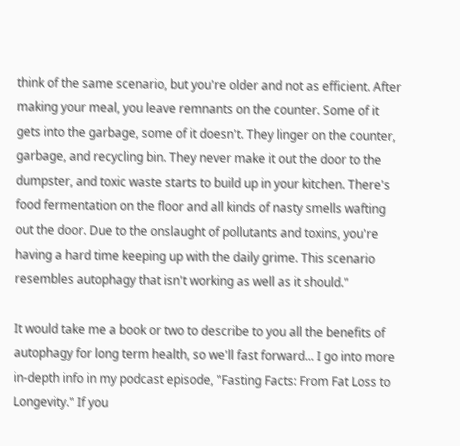think of the same scenario, but you're older and not as efficient. After making your meal, you leave remnants on the counter. Some of it gets into the garbage, some of it doesn't. They linger on the counter, garbage, and recycling bin. They never make it out the door to the dumpster, and toxic waste starts to build up in your kitchen. There's food fermentation on the floor and all kinds of nasty smells wafting out the door. Due to the onslaught of pollutants and toxins, you're having a hard time keeping up with the daily grime. This scenario resembles autophagy that isn't working as well as it should."

It would take me a book or two to describe to you all the benefits of autophagy for long term health, so we'll fast forward... I go into more in-depth info in my podcast episode, "Fasting Facts: From Fat Loss to Longevity." If you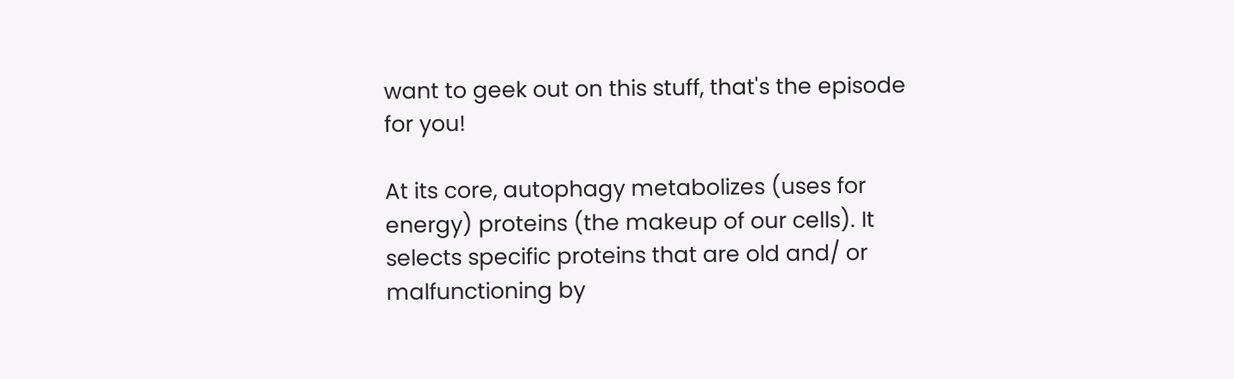want to geek out on this stuff, that's the episode for you!

At its core, autophagy metabolizes (uses for energy) proteins (the makeup of our cells). It selects specific proteins that are old and/ or malfunctioning by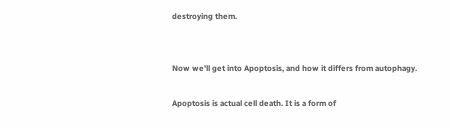destroying them.


Now we'll get into Apoptosis, and how it differs from autophagy.

Apoptosis is actual cell death. It is a form of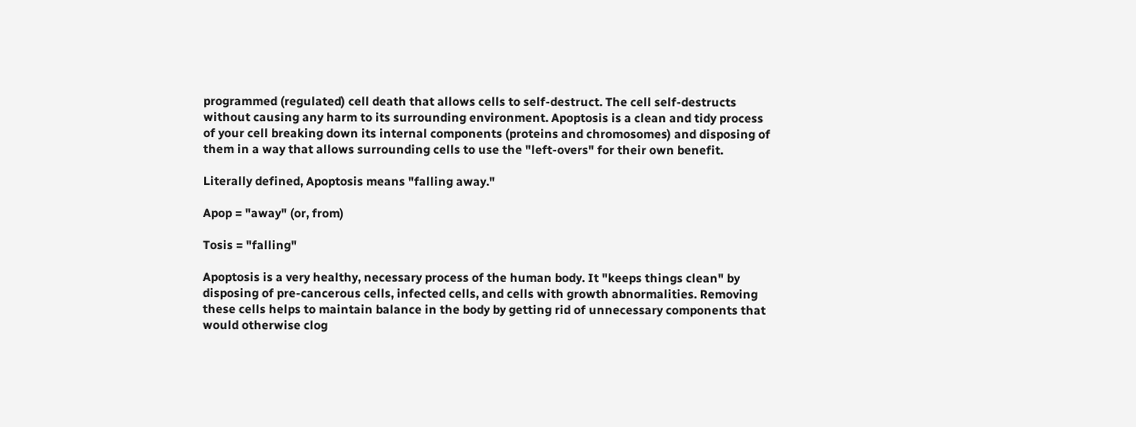programmed (regulated) cell death that allows cells to self-destruct. The cell self-destructs without causing any harm to its surrounding environment. Apoptosis is a clean and tidy process of your cell breaking down its internal components (proteins and chromosomes) and disposing of them in a way that allows surrounding cells to use the "left-overs" for their own benefit.

Literally defined, Apoptosis means "falling away."

Apop = "away" (or, from)

Tosis = "falling"

Apoptosis is a very healthy, necessary process of the human body. It "keeps things clean" by disposing of pre-cancerous cells, infected cells, and cells with growth abnormalities. Removing these cells helps to maintain balance in the body by getting rid of unnecessary components that would otherwise clog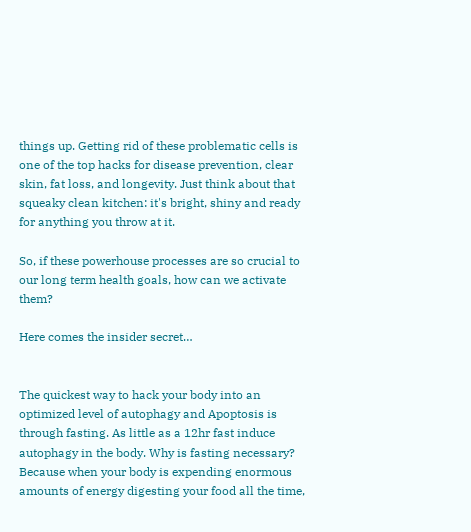things up. Getting rid of these problematic cells is one of the top hacks for disease prevention, clear skin, fat loss, and longevity. Just think about that squeaky clean kitchen: it's bright, shiny and ready for anything you throw at it.

So, if these powerhouse processes are so crucial to our long term health goals, how can we activate them?

Here comes the insider secret…


The quickest way to hack your body into an optimized level of autophagy and Apoptosis is through fasting. As little as a 12hr fast induce autophagy in the body. Why is fasting necessary? Because when your body is expending enormous amounts of energy digesting your food all the time,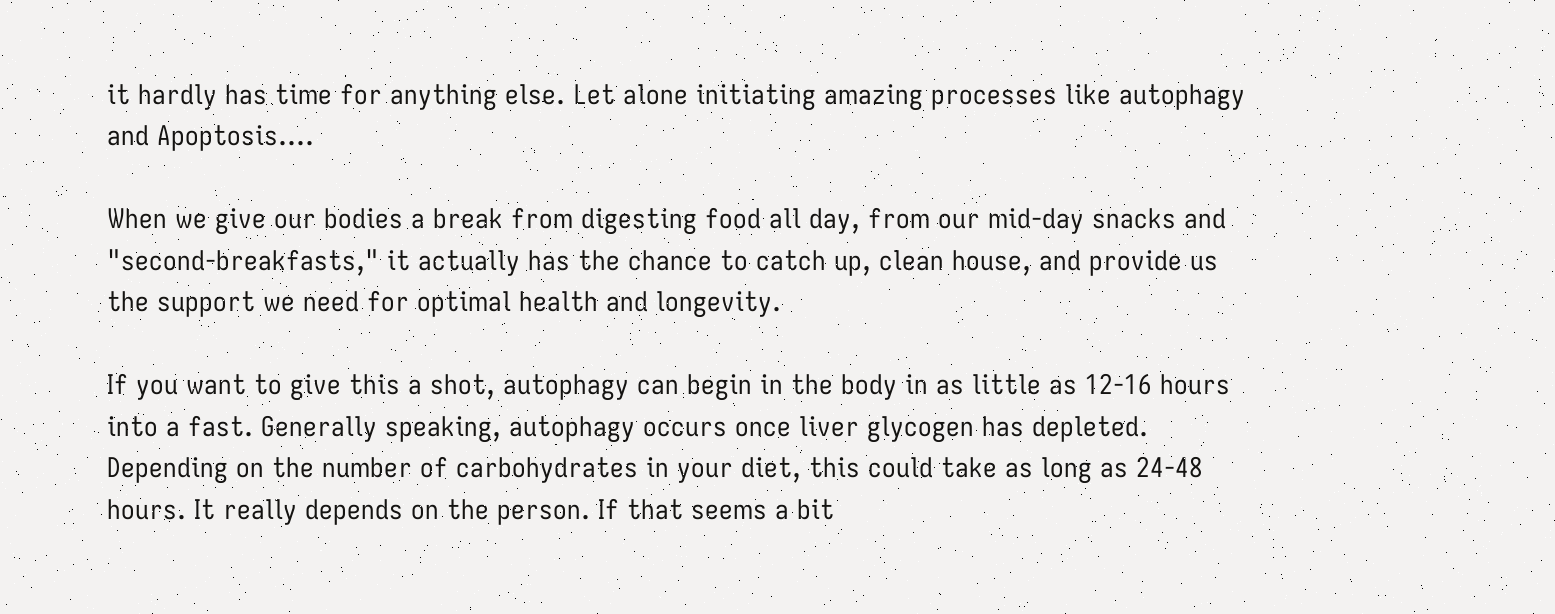it hardly has time for anything else. Let alone initiating amazing processes like autophagy and Apoptosis….

When we give our bodies a break from digesting food all day, from our mid-day snacks and "second-breakfasts," it actually has the chance to catch up, clean house, and provide us the support we need for optimal health and longevity.

If you want to give this a shot, autophagy can begin in the body in as little as 12-16 hours into a fast. Generally speaking, autophagy occurs once liver glycogen has depleted. Depending on the number of carbohydrates in your diet, this could take as long as 24-48 hours. It really depends on the person. If that seems a bit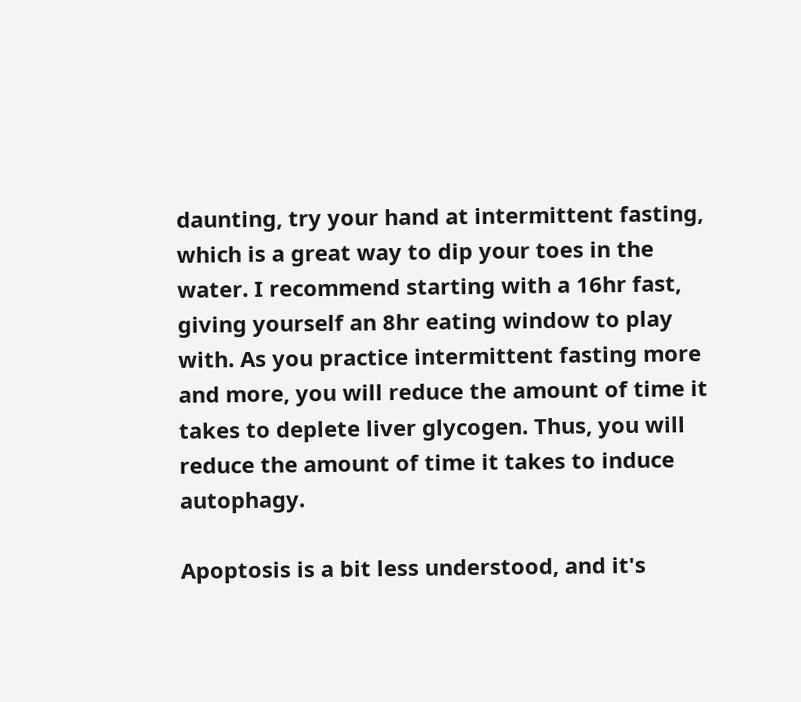daunting, try your hand at intermittent fasting, which is a great way to dip your toes in the water. I recommend starting with a 16hr fast, giving yourself an 8hr eating window to play with. As you practice intermittent fasting more and more, you will reduce the amount of time it takes to deplete liver glycogen. Thus, you will reduce the amount of time it takes to induce autophagy.

Apoptosis is a bit less understood, and it's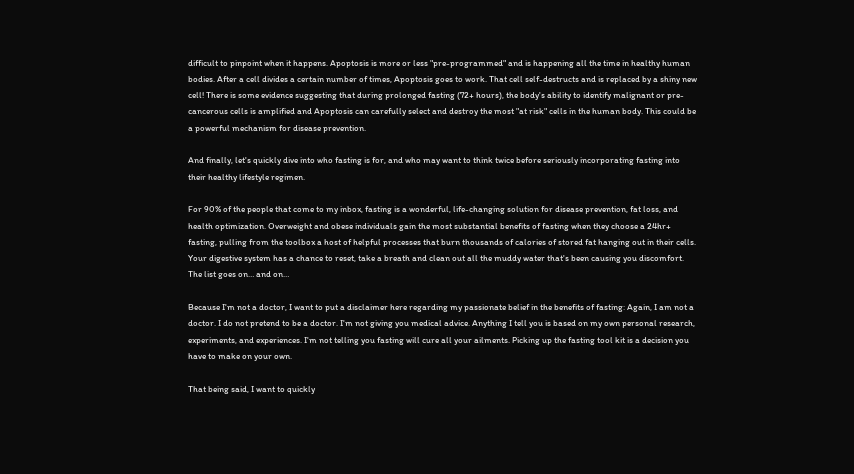difficult to pinpoint when it happens. Apoptosis is more or less "pre-programmed" and is happening all the time in healthy human bodies. After a cell divides a certain number of times, Apoptosis goes to work. That cell self-destructs and is replaced by a shiny new cell! There is some evidence suggesting that during prolonged fasting (72+ hours), the body's ability to identify malignant or pre-cancerous cells is amplified and Apoptosis can carefully select and destroy the most "at risk" cells in the human body. This could be a powerful mechanism for disease prevention.

And finally, let's quickly dive into who fasting is for, and who may want to think twice before seriously incorporating fasting into their healthy lifestyle regimen.

For 90% of the people that come to my inbox, fasting is a wonderful, life-changing solution for disease prevention, fat loss, and health optimization. Overweight and obese individuals gain the most substantial benefits of fasting when they choose a 24hr+ fasting, pulling from the toolbox a host of helpful processes that burn thousands of calories of stored fat hanging out in their cells. Your digestive system has a chance to reset, take a breath and clean out all the muddy water that's been causing you discomfort. The list goes on… and on…

Because I'm not a doctor, I want to put a disclaimer here regarding my passionate belief in the benefits of fasting: Again, I am not a doctor. I do not pretend to be a doctor. I'm not giving you medical advice. Anything I tell you is based on my own personal research, experiments, and experiences. I'm not telling you fasting will cure all your ailments. Picking up the fasting tool kit is a decision you have to make on your own.

That being said, I want to quickly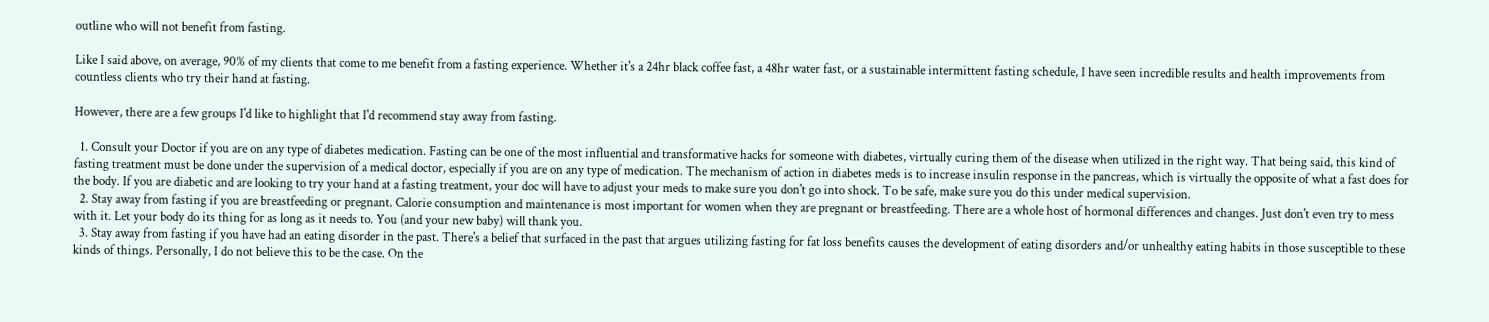outline who will not benefit from fasting.

Like I said above, on average, 90% of my clients that come to me benefit from a fasting experience. Whether it's a 24hr black coffee fast, a 48hr water fast, or a sustainable intermittent fasting schedule, I have seen incredible results and health improvements from countless clients who try their hand at fasting.

However, there are a few groups I'd like to highlight that I'd recommend stay away from fasting.

  1. Consult your Doctor if you are on any type of diabetes medication. Fasting can be one of the most influential and transformative hacks for someone with diabetes, virtually curing them of the disease when utilized in the right way. That being said, this kind of fasting treatment must be done under the supervision of a medical doctor, especially if you are on any type of medication. The mechanism of action in diabetes meds is to increase insulin response in the pancreas, which is virtually the opposite of what a fast does for the body. If you are diabetic and are looking to try your hand at a fasting treatment, your doc will have to adjust your meds to make sure you don't go into shock. To be safe, make sure you do this under medical supervision.
  2. Stay away from fasting if you are breastfeeding or pregnant. Calorie consumption and maintenance is most important for women when they are pregnant or breastfeeding. There are a whole host of hormonal differences and changes. Just don't even try to mess with it. Let your body do its thing for as long as it needs to. You (and your new baby) will thank you.
  3. Stay away from fasting if you have had an eating disorder in the past. There's a belief that surfaced in the past that argues utilizing fasting for fat loss benefits causes the development of eating disorders and/or unhealthy eating habits in those susceptible to these kinds of things. Personally, I do not believe this to be the case. On the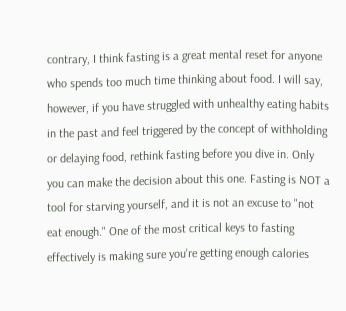contrary, I think fasting is a great mental reset for anyone who spends too much time thinking about food. I will say, however, if you have struggled with unhealthy eating habits in the past and feel triggered by the concept of withholding or delaying food, rethink fasting before you dive in. Only you can make the decision about this one. Fasting is NOT a tool for starving yourself, and it is not an excuse to "not eat enough." One of the most critical keys to fasting effectively is making sure you're getting enough calories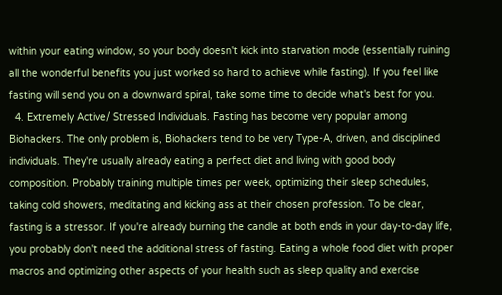within your eating window, so your body doesn't kick into starvation mode (essentially ruining all the wonderful benefits you just worked so hard to achieve while fasting). If you feel like fasting will send you on a downward spiral, take some time to decide what's best for you.
  4. Extremely Active/ Stressed Individuals. Fasting has become very popular among Biohackers. The only problem is, Biohackers tend to be very Type-A, driven, and disciplined individuals. They're usually already eating a perfect diet and living with good body composition. Probably training multiple times per week, optimizing their sleep schedules, taking cold showers, meditating and kicking ass at their chosen profession. To be clear, fasting is a stressor. If you're already burning the candle at both ends in your day-to-day life, you probably don't need the additional stress of fasting. Eating a whole food diet with proper macros and optimizing other aspects of your health such as sleep quality and exercise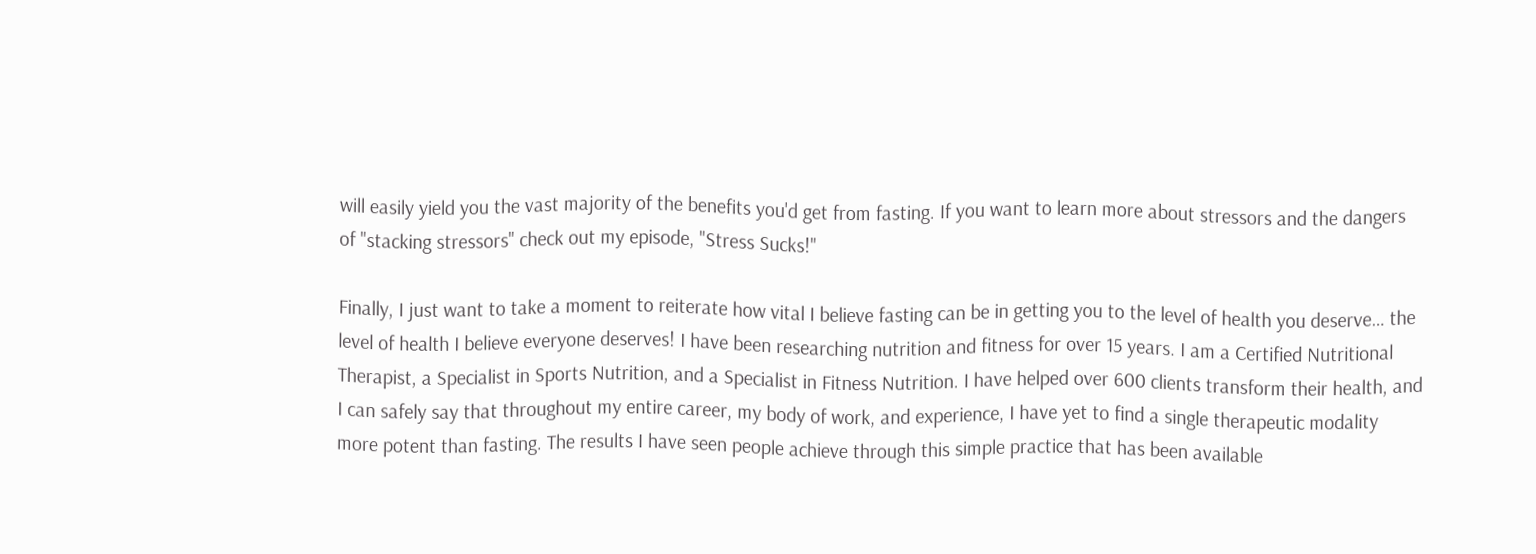will easily yield you the vast majority of the benefits you'd get from fasting. If you want to learn more about stressors and the dangers of "stacking stressors" check out my episode, "Stress Sucks!"

Finally, I just want to take a moment to reiterate how vital I believe fasting can be in getting you to the level of health you deserve… the level of health I believe everyone deserves! I have been researching nutrition and fitness for over 15 years. I am a Certified Nutritional Therapist, a Specialist in Sports Nutrition, and a Specialist in Fitness Nutrition. I have helped over 600 clients transform their health, and I can safely say that throughout my entire career, my body of work, and experience, I have yet to find a single therapeutic modality more potent than fasting. The results I have seen people achieve through this simple practice that has been available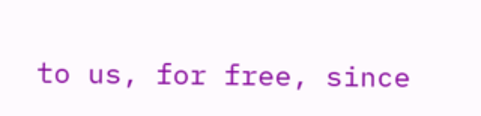to us, for free, since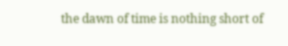the dawn of time is nothing short of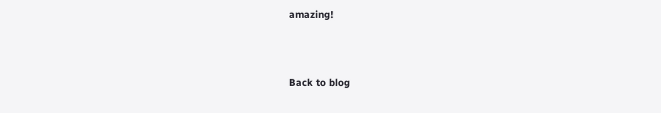amazing!



Back to blog